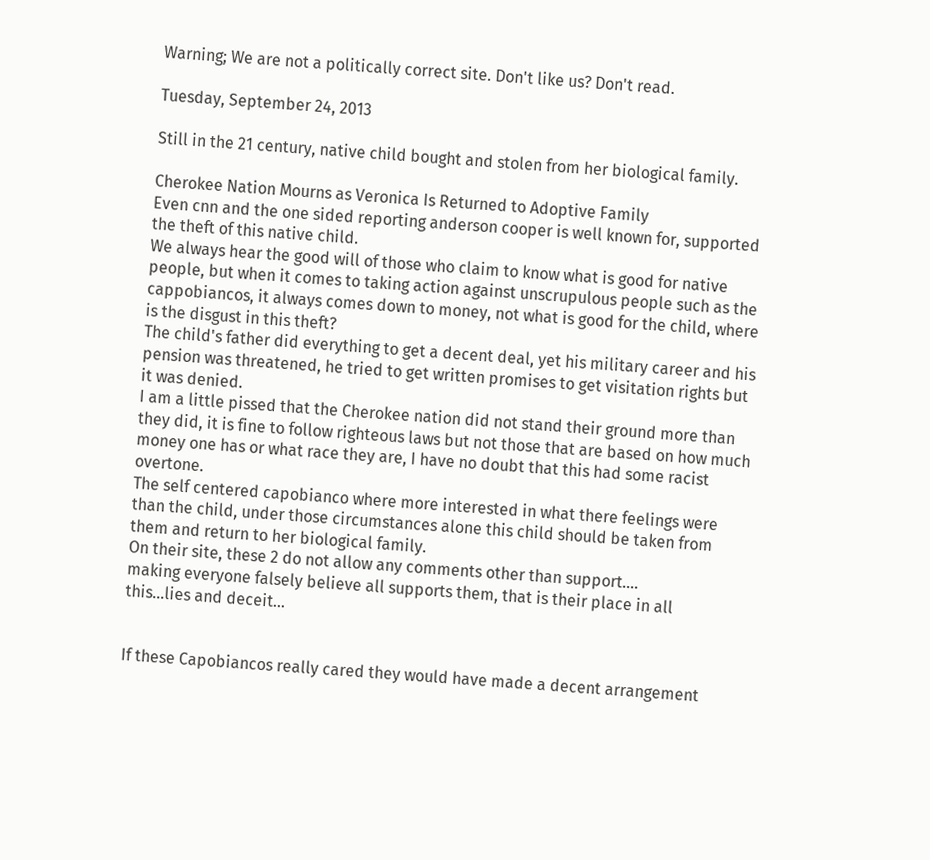Warning; We are not a politically correct site. Don't like us? Don't read.

Tuesday, September 24, 2013

Still in the 21 century, native child bought and stolen from her biological family.

Cherokee Nation Mourns as Veronica Is Returned to Adoptive Family
Even cnn and the one sided reporting anderson cooper is well known for, supported the theft of this native child.
We always hear the good will of those who claim to know what is good for native people, but when it comes to taking action against unscrupulous people such as the cappobiancos, it always comes down to money, not what is good for the child, where is the disgust in this theft?
The child's father did everything to get a decent deal, yet his military career and his pension was threatened, he tried to get written promises to get visitation rights but it was denied.
I am a little pissed that the Cherokee nation did not stand their ground more than they did, it is fine to follow righteous laws but not those that are based on how much money one has or what race they are, I have no doubt that this had some racist overtone.
The self centered capobianco where more interested in what there feelings were than the child, under those circumstances alone this child should be taken from them and return to her biological family.
On their site, these 2 do not allow any comments other than support....
making everyone falsely believe all supports them, that is their place in all this...lies and deceit...


If these Capobiancos really cared they would have made a decent arrangement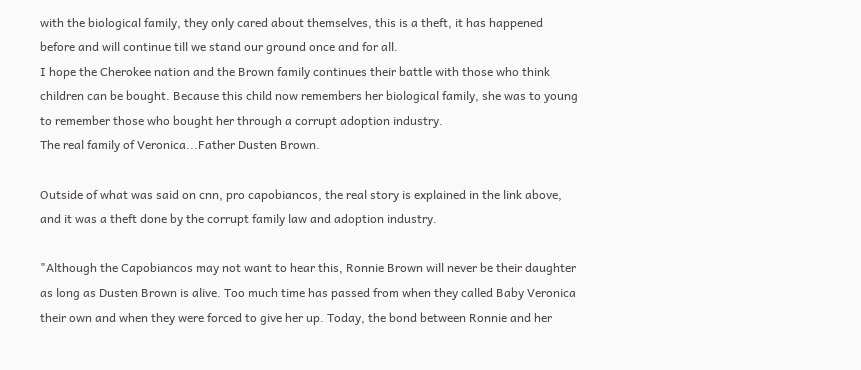with the biological family, they only cared about themselves, this is a theft, it has happened before and will continue till we stand our ground once and for all.
I hope the Cherokee nation and the Brown family continues their battle with those who think children can be bought. Because this child now remembers her biological family, she was to young to remember those who bought her through a corrupt adoption industry.
The real family of Veronica...Father Dusten Brown.

Outside of what was said on cnn, pro capobiancos, the real story is explained in the link above, and it was a theft done by the corrupt family law and adoption industry.

"Although the Capobiancos may not want to hear this, Ronnie Brown will never be their daughter as long as Dusten Brown is alive. Too much time has passed from when they called Baby Veronica their own and when they were forced to give her up. Today, the bond between Ronnie and her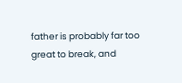father is probably far too great to break, and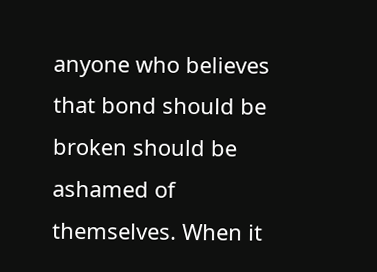anyone who believes that bond should be broken should be ashamed of themselves. When it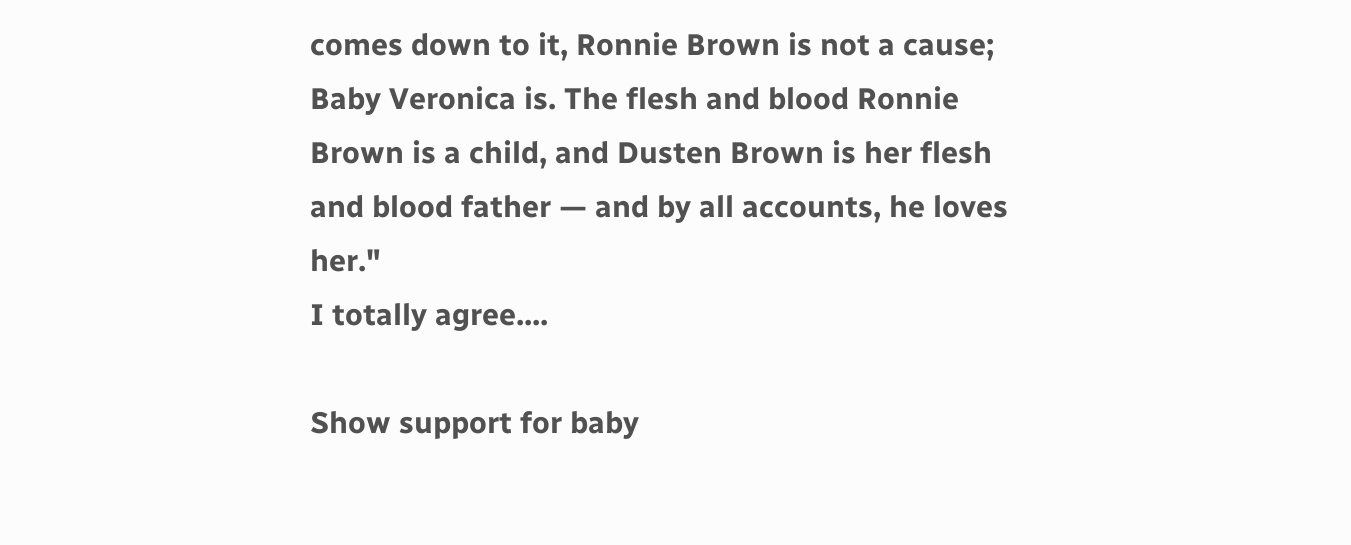comes down to it, Ronnie Brown is not a cause; Baby Veronica is. The flesh and blood Ronnie Brown is a child, and Dusten Brown is her flesh and blood father — and by all accounts, he loves her."
I totally agree....

Show support for baby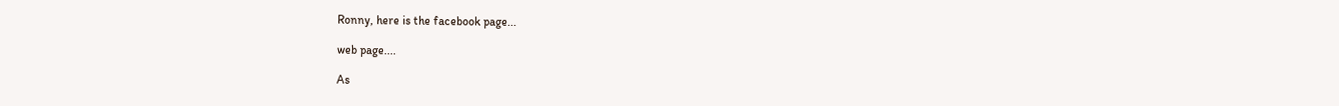Ronny, here is the facebook page...

web page....

As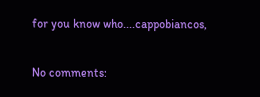for you know who....cappobiancos,

No comments: